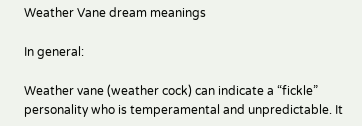Weather Vane dream meanings

In general:

Weather vane (weather cock) can indicate a “fickle” personality who is temperamental and unpredictable. It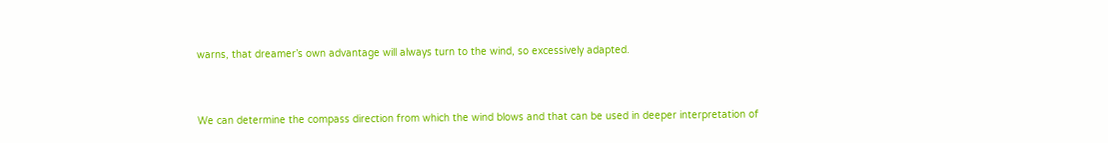warns, that dreamer’s own advantage will always turn to the wind, so excessively adapted.


We can determine the compass direction from which the wind blows and that can be used in deeper interpretation of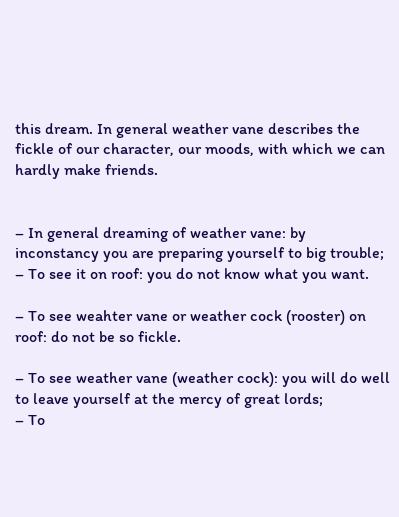this dream. In general weather vane describes the fickle of our character, our moods, with which we can hardly make friends.


– In general dreaming of weather vane: by inconstancy you are preparing yourself to big trouble;
– To see it on roof: you do not know what you want.

– To see weahter vane or weather cock (rooster) on roof: do not be so fickle.

– To see weather vane (weather cock): you will do well to leave yourself at the mercy of great lords;
– To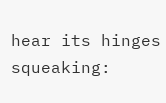hear its hinges squeaking: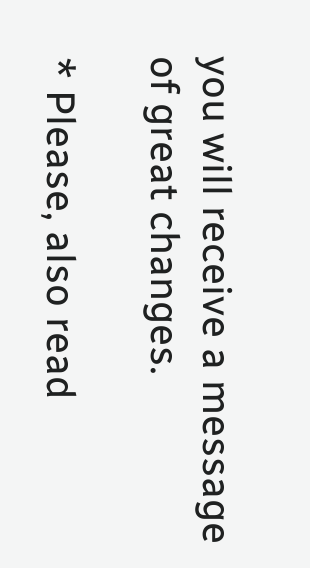you will receive a message of great changes.

* Please, also read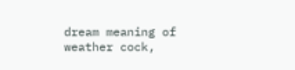dream meaning of weather cock,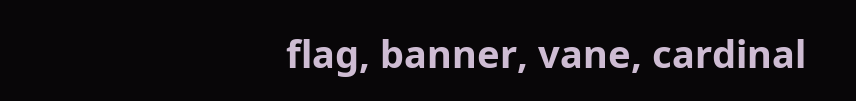flag, banner, vane, cardinal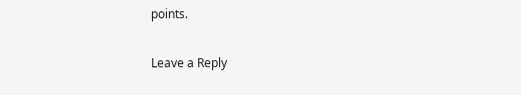points.

Leave a Reply